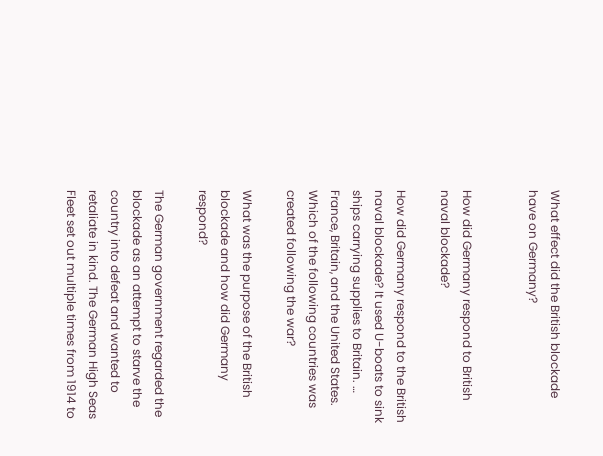What effect did the British blockade have on Germany?


How did Germany respond to British naval blockade?

How did Germany respond to the British naval blockade? It used U-boats to sink ships carrying supplies to Britain. … France, Britain, and the United States. Which of the following countries was created following the war?

What was the purpose of the British blockade and how did Germany respond?

The German government regarded the blockade as an attempt to starve the country into defeat and wanted to retaliate in kind. The German High Seas Fleet set out multiple times from 1914 to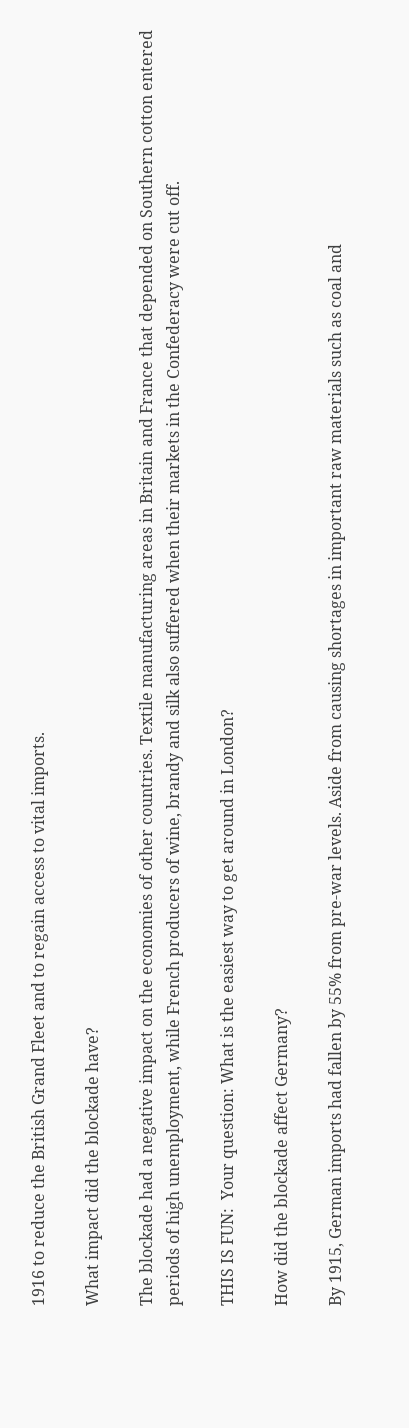1916 to reduce the British Grand Fleet and to regain access to vital imports.

What impact did the blockade have?

The blockade had a negative impact on the economies of other countries. Textile manufacturing areas in Britain and France that depended on Southern cotton entered periods of high unemployment, while French producers of wine, brandy and silk also suffered when their markets in the Confederacy were cut off.

THIS IS FUN:  Your question: What is the easiest way to get around in London?

How did the blockade affect Germany?

By 1915, German imports had fallen by 55% from pre-war levels. Aside from causing shortages in important raw materials such as coal and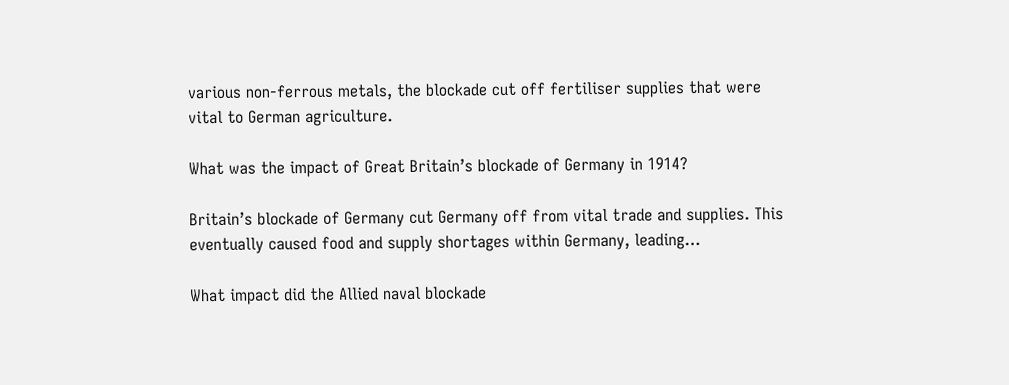various non-ferrous metals, the blockade cut off fertiliser supplies that were vital to German agriculture.

What was the impact of Great Britain’s blockade of Germany in 1914?

Britain’s blockade of Germany cut Germany off from vital trade and supplies. This eventually caused food and supply shortages within Germany, leading…

What impact did the Allied naval blockade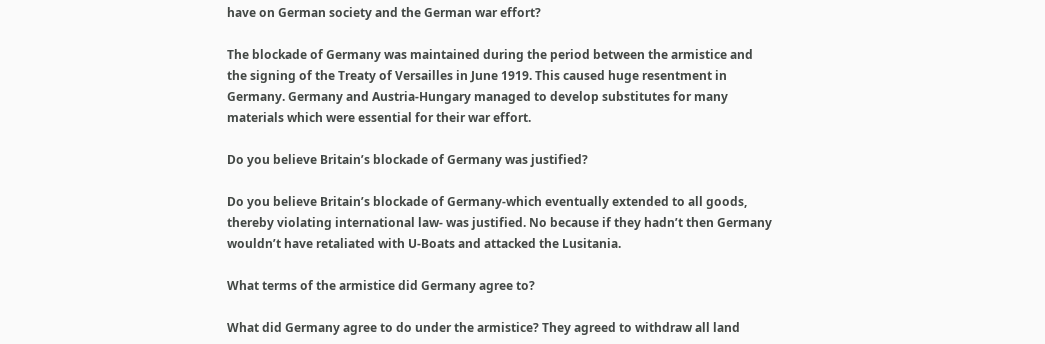have on German society and the German war effort?

The blockade of Germany was maintained during the period between the armistice and the signing of the Treaty of Versailles in June 1919. This caused huge resentment in Germany. Germany and Austria-Hungary managed to develop substitutes for many materials which were essential for their war effort.

Do you believe Britain’s blockade of Germany was justified?

Do you believe Britain’s blockade of Germany-which eventually extended to all goods, thereby violating international law- was justified. No because if they hadn’t then Germany wouldn’t have retaliated with U-Boats and attacked the Lusitania.

What terms of the armistice did Germany agree to?

What did Germany agree to do under the armistice? They agreed to withdraw all land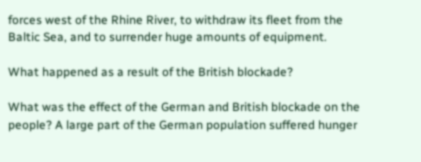forces west of the Rhine River, to withdraw its fleet from the Baltic Sea, and to surrender huge amounts of equipment.

What happened as a result of the British blockade?

What was the effect of the German and British blockade on the people? A large part of the German population suffered hunger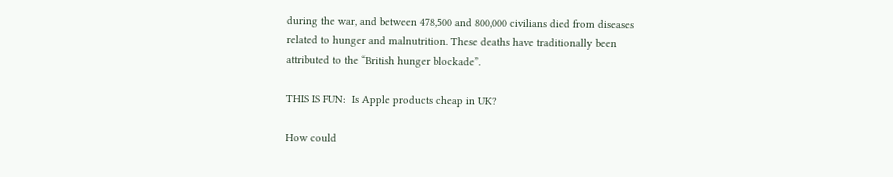during the war, and between 478,500 and 800,000 civilians died from diseases related to hunger and malnutrition. These deaths have traditionally been attributed to the “British hunger blockade”.

THIS IS FUN:  Is Apple products cheap in UK?

How could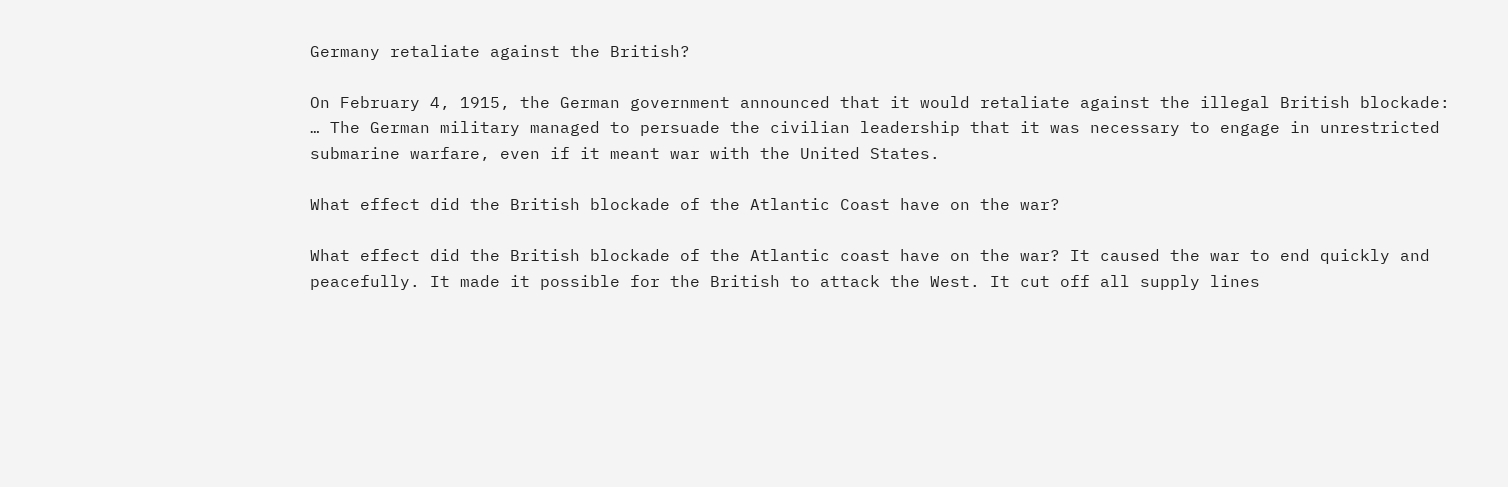Germany retaliate against the British?

On February 4, 1915, the German government announced that it would retaliate against the illegal British blockade: … The German military managed to persuade the civilian leadership that it was necessary to engage in unrestricted submarine warfare, even if it meant war with the United States.

What effect did the British blockade of the Atlantic Coast have on the war?

What effect did the British blockade of the Atlantic coast have on the war? It caused the war to end quickly and peacefully. It made it possible for the British to attack the West. It cut off all supply lines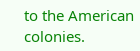to the American colonies.